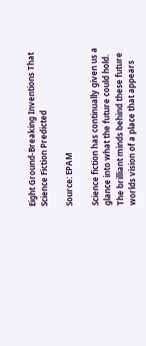Eight Ground-Breaking Inventions That Science Fiction Predicted

Source: EPAM

Science fiction has continually given us a glance into what the future could hold. The brilliant minds behind these future worlds vision of a place that appears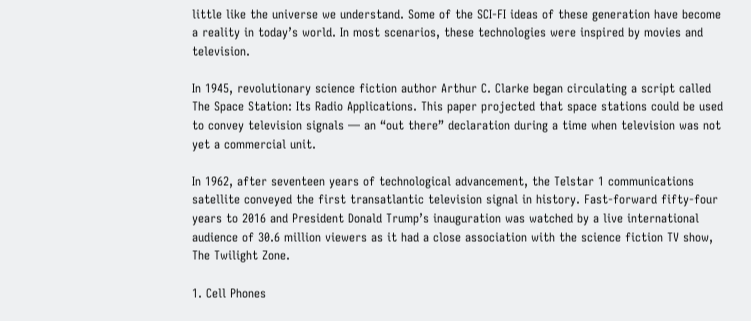little like the universe we understand. Some of the SCI-FI ideas of these generation have become a reality in today’s world. In most scenarios, these technologies were inspired by movies and television.

In 1945, revolutionary science fiction author Arthur C. Clarke began circulating a script called The Space Station: Its Radio Applications. This paper projected that space stations could be used to convey television signals — an “out there” declaration during a time when television was not yet a commercial unit.

In 1962, after seventeen years of technological advancement, the Telstar 1 communications satellite conveyed the first transatlantic television signal in history. Fast-forward fifty-four years to 2016 and President Donald Trump’s inauguration was watched by a live international audience of 30.6 million viewers as it had a close association with the science fiction TV show, The Twilight Zone.

1. Cell Phones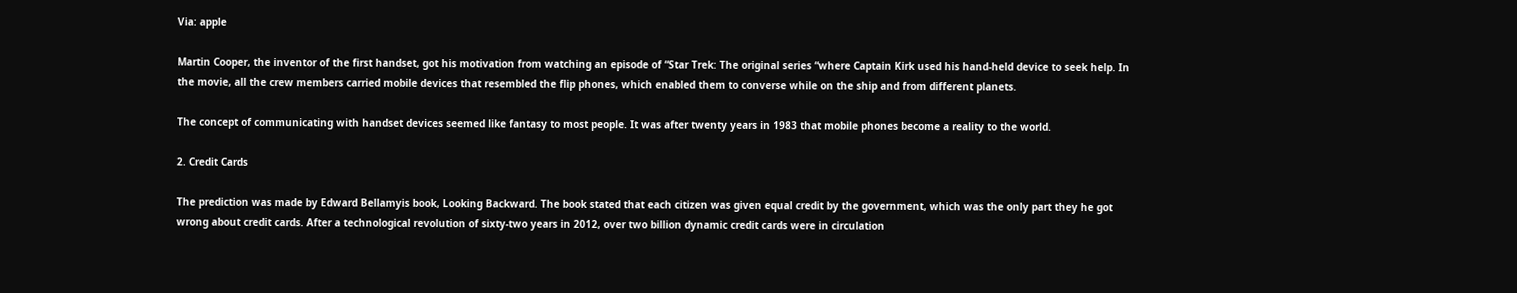Via: apple

Martin Cooper, the inventor of the first handset, got his motivation from watching an episode of “Star Trek: The original series “where Captain Kirk used his hand-held device to seek help. In the movie, all the crew members carried mobile devices that resembled the flip phones, which enabled them to converse while on the ship and from different planets.

The concept of communicating with handset devices seemed like fantasy to most people. It was after twenty years in 1983 that mobile phones become a reality to the world.

2. Credit Cards

The prediction was made by Edward Bellamyis book, Looking Backward. The book stated that each citizen was given equal credit by the government, which was the only part they he got wrong about credit cards. After a technological revolution of sixty-two years in 2012, over two billion dynamic credit cards were in circulation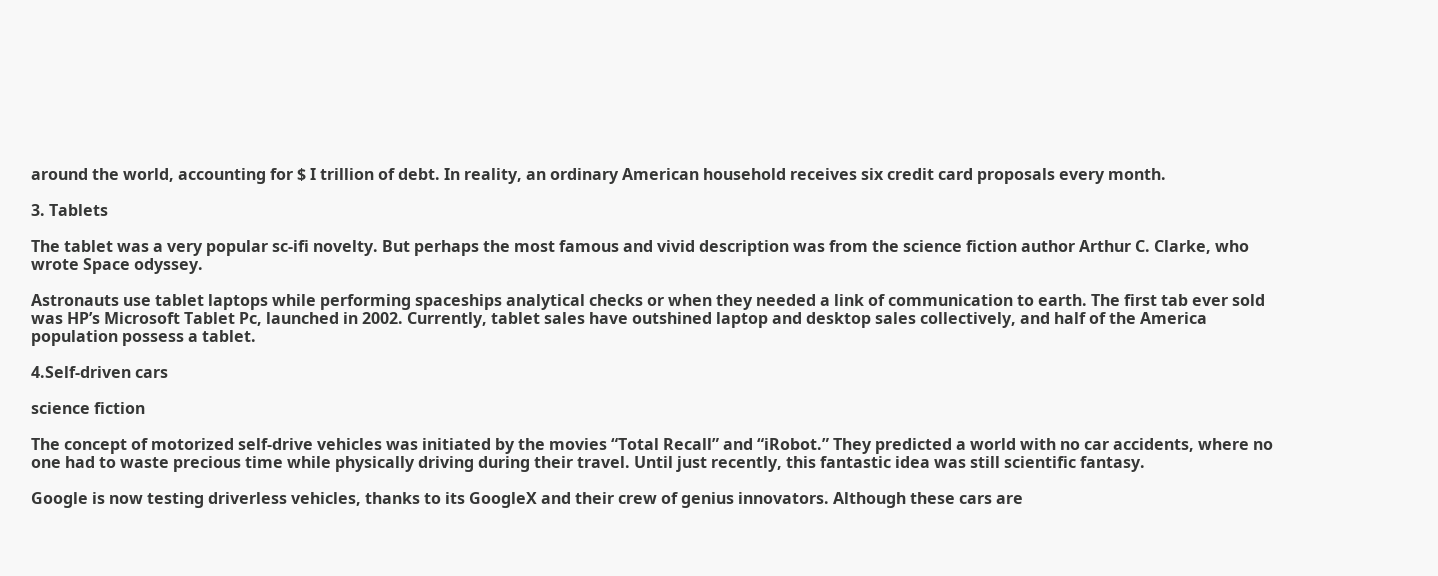around the world, accounting for $ I trillion of debt. In reality, an ordinary American household receives six credit card proposals every month.

3. Tablets

The tablet was a very popular sc-ifi novelty. But perhaps the most famous and vivid description was from the science fiction author Arthur C. Clarke, who wrote Space odyssey.

Astronauts use tablet laptops while performing spaceships analytical checks or when they needed a link of communication to earth. The first tab ever sold was HP’s Microsoft Tablet Pc, launched in 2002. Currently, tablet sales have outshined laptop and desktop sales collectively, and half of the America population possess a tablet.

4.Self-driven cars

science fiction

The concept of motorized self-drive vehicles was initiated by the movies “Total Recall” and “iRobot.” They predicted a world with no car accidents, where no one had to waste precious time while physically driving during their travel. Until just recently, this fantastic idea was still scientific fantasy.

Google is now testing driverless vehicles, thanks to its GoogleX and their crew of genius innovators. Although these cars are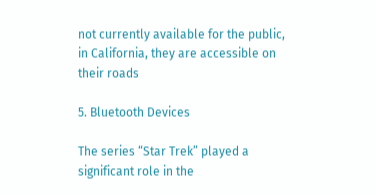not currently available for the public, in California, they are accessible on their roads

5. Bluetooth Devices

The series “Star Trek” played a significant role in the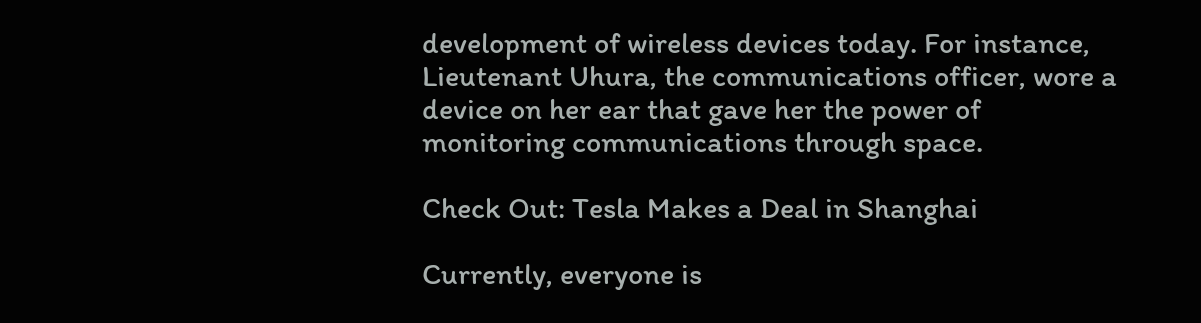development of wireless devices today. For instance, Lieutenant Uhura, the communications officer, wore a device on her ear that gave her the power of monitoring communications through space.

Check Out: Tesla Makes a Deal in Shanghai

Currently, everyone is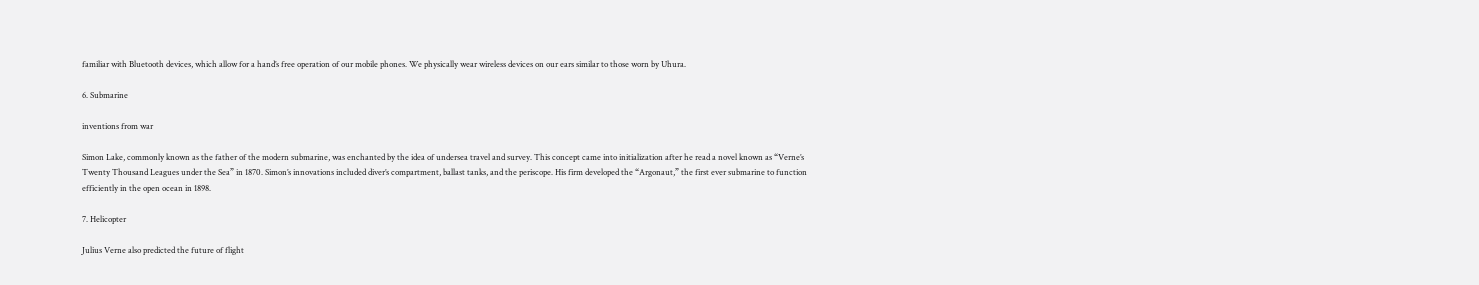familiar with Bluetooth devices, which allow for a hand’s free operation of our mobile phones. We physically wear wireless devices on our ears similar to those worn by Uhura.

6. Submarine

inventions from war

Simon Lake, commonly known as the father of the modern submarine, was enchanted by the idea of undersea travel and survey. This concept came into initialization after he read a novel known as “Verne’s Twenty Thousand Leagues under the Sea” in 1870. Simon’s innovations included diver’s compartment, ballast tanks, and the periscope. His firm developed the “Argonaut,” the first ever submarine to function efficiently in the open ocean in 1898.

7. Helicopter

Julius Verne also predicted the future of flight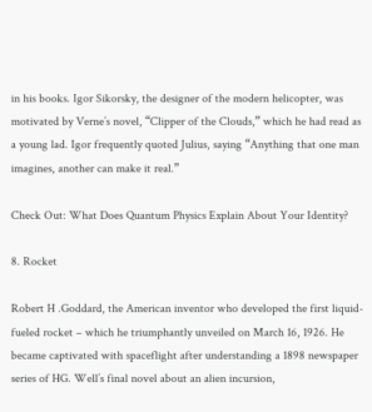in his books. Igor Sikorsky, the designer of the modern helicopter, was motivated by Verne’s novel, “Clipper of the Clouds,” which he had read as a young lad. Igor frequently quoted Julius, saying “Anything that one man imagines, another can make it real.”

Check Out: What Does Quantum Physics Explain About Your Identity?

8. Rocket

Robert H .Goddard, the American inventor who developed the first liquid-fueled rocket – which he triumphantly unveiled on March 16, 1926. He became captivated with spaceflight after understanding a 1898 newspaper series of HG. Well’s final novel about an alien incursion,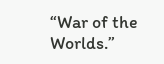“War of the Worlds.”